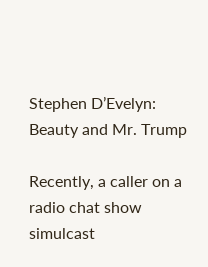Stephen D’Evelyn: Beauty and Mr. Trump

Recently, a caller on a radio chat show simulcast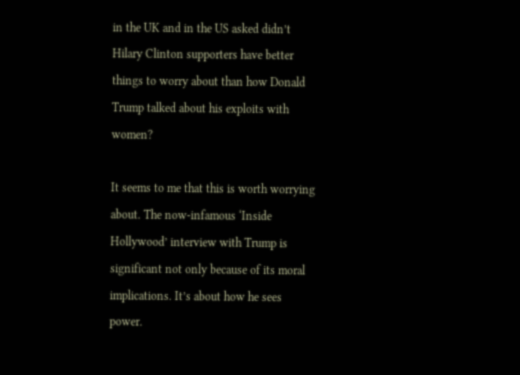in the UK and in the US asked didn’t Hilary Clinton supporters have better things to worry about than how Donald Trump talked about his exploits with women?

It seems to me that this is worth worrying about. The now-infamous ‘Inside Hollywood’ interview with Trump is significant not only because of its moral implications. It’s about how he sees power.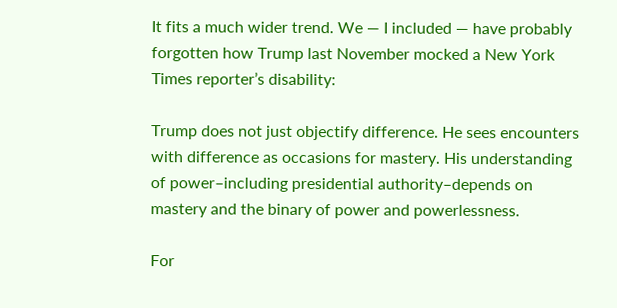It fits a much wider trend. We — I included — have probably forgotten how Trump last November mocked a New York Times reporter’s disability:

Trump does not just objectify difference. He sees encounters with difference as occasions for mastery. His understanding of power–including presidential authority–depends on mastery and the binary of power and powerlessness.

For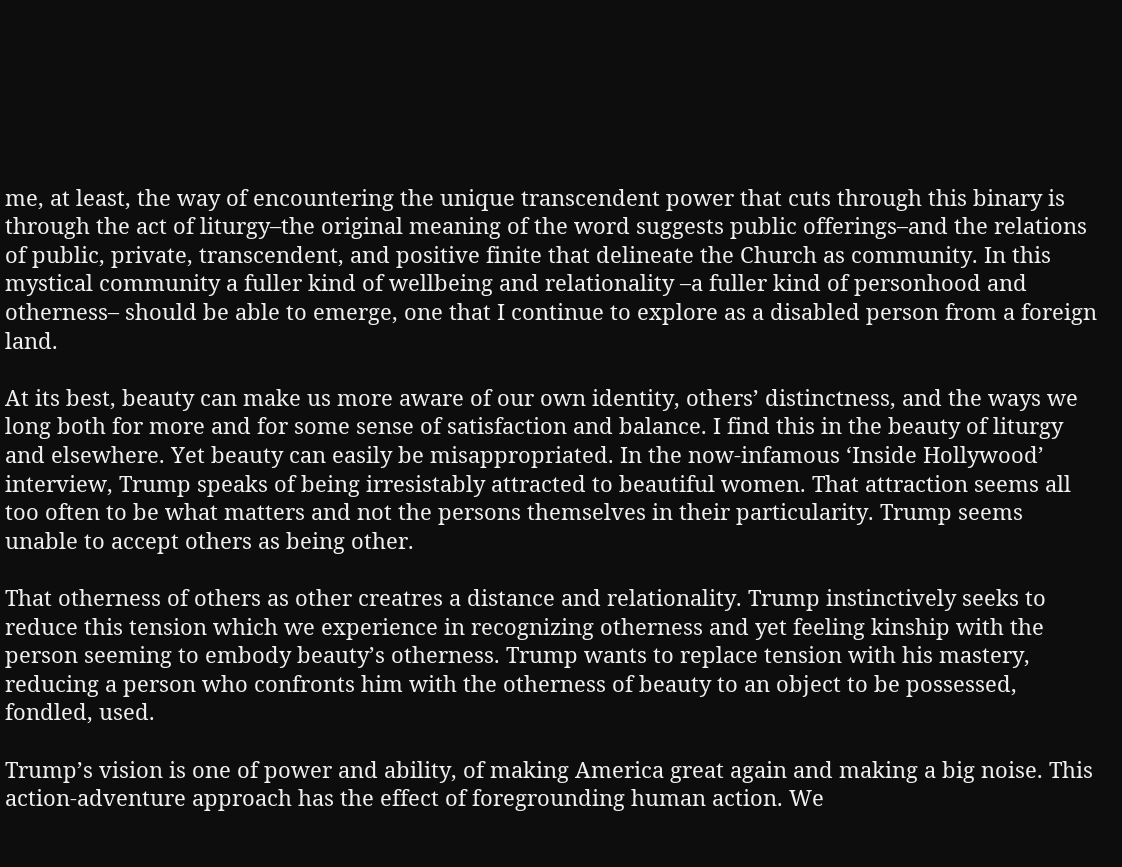me, at least, the way of encountering the unique transcendent power that cuts through this binary is through the act of liturgy–the original meaning of the word suggests public offerings–and the relations of public, private, transcendent, and positive finite that delineate the Church as community. In this mystical community a fuller kind of wellbeing and relationality –a fuller kind of personhood and otherness– should be able to emerge, one that I continue to explore as a disabled person from a foreign land.

At its best, beauty can make us more aware of our own identity, others’ distinctness, and the ways we long both for more and for some sense of satisfaction and balance. I find this in the beauty of liturgy and elsewhere. Yet beauty can easily be misappropriated. In the now-infamous ‘Inside Hollywood’ interview, Trump speaks of being irresistably attracted to beautiful women. That attraction seems all too often to be what matters and not the persons themselves in their particularity. Trump seems unable to accept others as being other.

That otherness of others as other creatres a distance and relationality. Trump instinctively seeks to reduce this tension which we experience in recognizing otherness and yet feeling kinship with the person seeming to embody beauty’s otherness. Trump wants to replace tension with his mastery, reducing a person who confronts him with the otherness of beauty to an object to be possessed, fondled, used.

Trump’s vision is one of power and ability, of making America great again and making a big noise. This action-adventure approach has the effect of foregrounding human action. We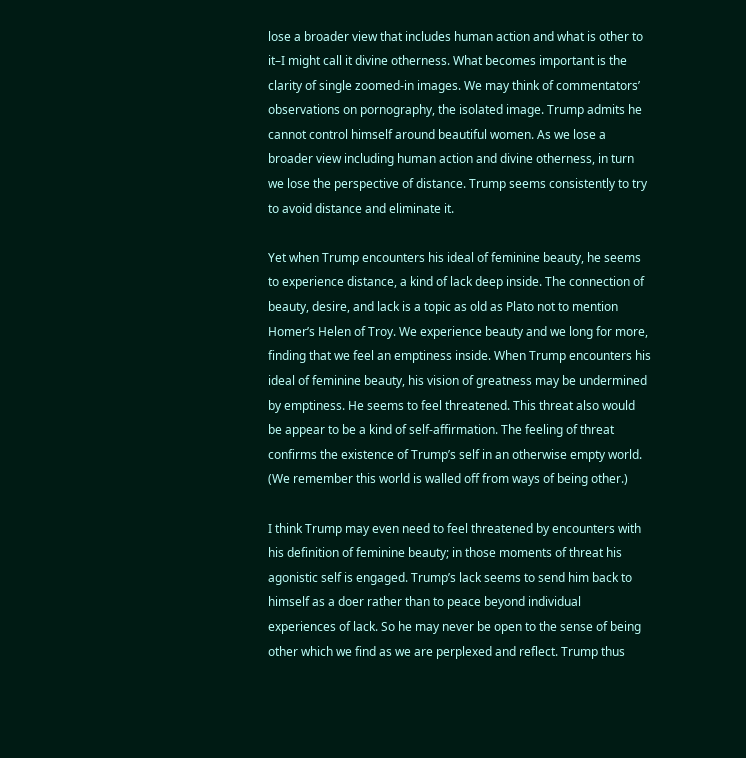lose a broader view that includes human action and what is other to it–I might call it divine otherness. What becomes important is the clarity of single zoomed-in images. We may think of commentators’ observations on pornography, the isolated image. Trump admits he cannot control himself around beautiful women. As we lose a broader view including human action and divine otherness, in turn we lose the perspective of distance. Trump seems consistently to try to avoid distance and eliminate it.

Yet when Trump encounters his ideal of feminine beauty, he seems to experience distance, a kind of lack deep inside. The connection of beauty, desire, and lack is a topic as old as Plato not to mention Homer’s Helen of Troy. We experience beauty and we long for more, finding that we feel an emptiness inside. When Trump encounters his ideal of feminine beauty, his vision of greatness may be undermined by emptiness. He seems to feel threatened. This threat also would be appear to be a kind of self-affirmation. The feeling of threat confirms the existence of Trump’s self in an otherwise empty world. (We remember this world is walled off from ways of being other.)

I think Trump may even need to feel threatened by encounters with his definition of feminine beauty; in those moments of threat his agonistic self is engaged. Trump’s lack seems to send him back to himself as a doer rather than to peace beyond individual experiences of lack. So he may never be open to the sense of being other which we find as we are perplexed and reflect. Trump thus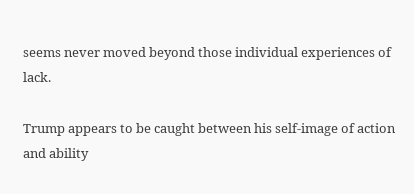seems never moved beyond those individual experiences of lack.

Trump appears to be caught between his self-image of action and ability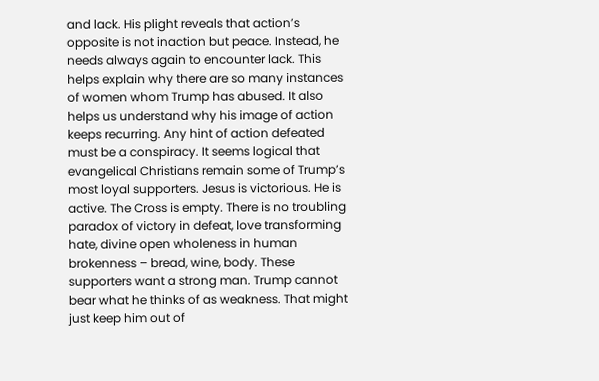and lack. His plight reveals that action’s opposite is not inaction but peace. Instead, he needs always again to encounter lack. This helps explain why there are so many instances of women whom Trump has abused. It also helps us understand why his image of action keeps recurring. Any hint of action defeated must be a conspiracy. It seems logical that evangelical Christians remain some of Trump’s most loyal supporters. Jesus is victorious. He is active. The Cross is empty. There is no troubling paradox of victory in defeat, love transforming hate, divine open wholeness in human brokenness – bread, wine, body. These supporters want a strong man. Trump cannot bear what he thinks of as weakness. That might just keep him out of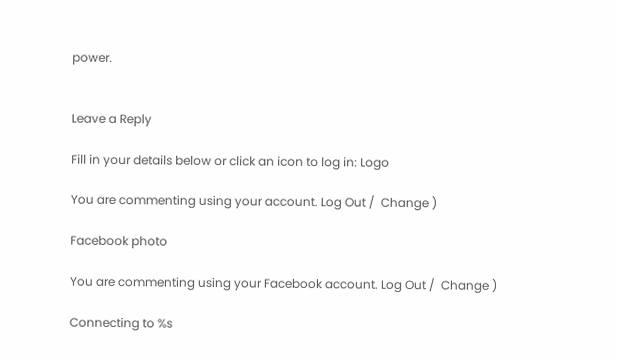power.


Leave a Reply

Fill in your details below or click an icon to log in: Logo

You are commenting using your account. Log Out /  Change )

Facebook photo

You are commenting using your Facebook account. Log Out /  Change )

Connecting to %s